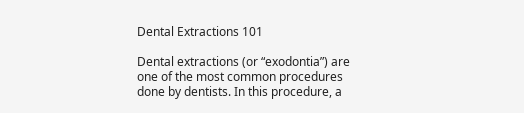Dental Extractions 101

Dental extractions (or “exodontia”) are one of the most common procedures done by dentists. In this procedure, a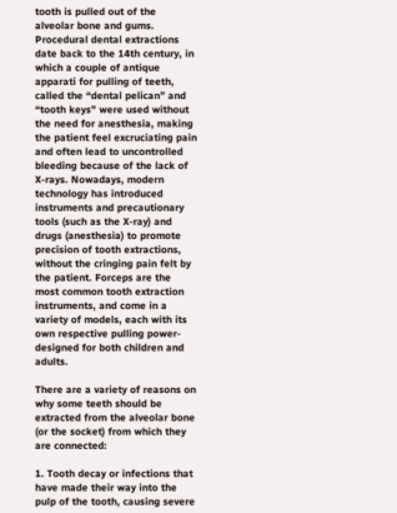tooth is pulled out of the alveolar bone and gums. Procedural dental extractions date back to the 14th century, in which a couple of antique apparati for pulling of teeth, called the “dental pelican” and “tooth keys” were used without the need for anesthesia, making the patient feel excruciating pain and often lead to uncontrolled bleeding because of the lack of X-rays. Nowadays, modern technology has introduced instruments and precautionary tools (such as the X-ray) and drugs (anesthesia) to promote precision of tooth extractions, without the cringing pain felt by the patient. Forceps are the most common tooth extraction instruments, and come in a variety of models, each with its own respective pulling power-designed for both children and adults.

There are a variety of reasons on why some teeth should be extracted from the alveolar bone (or the socket) from which they are connected:

1. Tooth decay or infections that have made their way into the pulp of the tooth, causing severe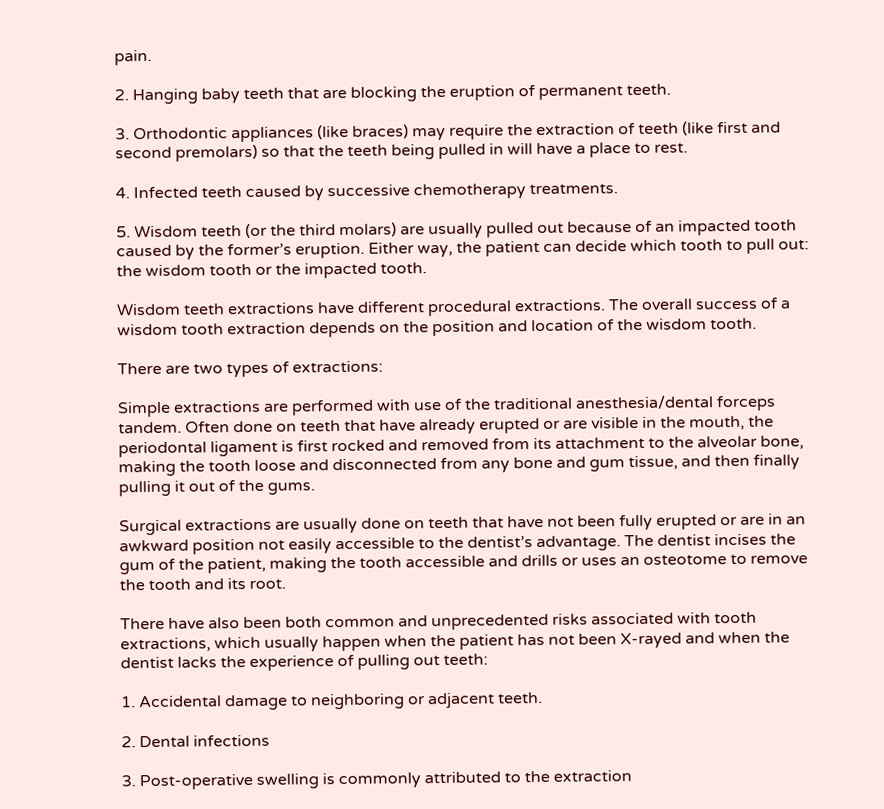pain.

2. Hanging baby teeth that are blocking the eruption of permanent teeth.

3. Orthodontic appliances (like braces) may require the extraction of teeth (like first and second premolars) so that the teeth being pulled in will have a place to rest.

4. Infected teeth caused by successive chemotherapy treatments.

5. Wisdom teeth (or the third molars) are usually pulled out because of an impacted tooth caused by the former’s eruption. Either way, the patient can decide which tooth to pull out: the wisdom tooth or the impacted tooth.

Wisdom teeth extractions have different procedural extractions. The overall success of a wisdom tooth extraction depends on the position and location of the wisdom tooth.

There are two types of extractions:

Simple extractions are performed with use of the traditional anesthesia/dental forceps tandem. Often done on teeth that have already erupted or are visible in the mouth, the periodontal ligament is first rocked and removed from its attachment to the alveolar bone, making the tooth loose and disconnected from any bone and gum tissue, and then finally pulling it out of the gums.

Surgical extractions are usually done on teeth that have not been fully erupted or are in an awkward position not easily accessible to the dentist’s advantage. The dentist incises the gum of the patient, making the tooth accessible and drills or uses an osteotome to remove the tooth and its root.

There have also been both common and unprecedented risks associated with tooth extractions, which usually happen when the patient has not been X-rayed and when the dentist lacks the experience of pulling out teeth:

1. Accidental damage to neighboring or adjacent teeth.

2. Dental infections

3. Post-operative swelling is commonly attributed to the extraction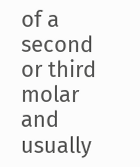of a second or third molar and usually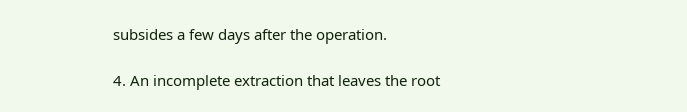subsides a few days after the operation.

4. An incomplete extraction that leaves the root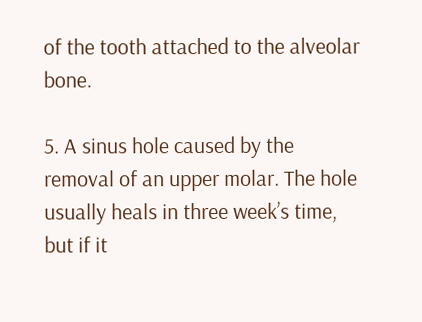of the tooth attached to the alveolar bone.

5. A sinus hole caused by the removal of an upper molar. The hole usually heals in three week’s time, but if it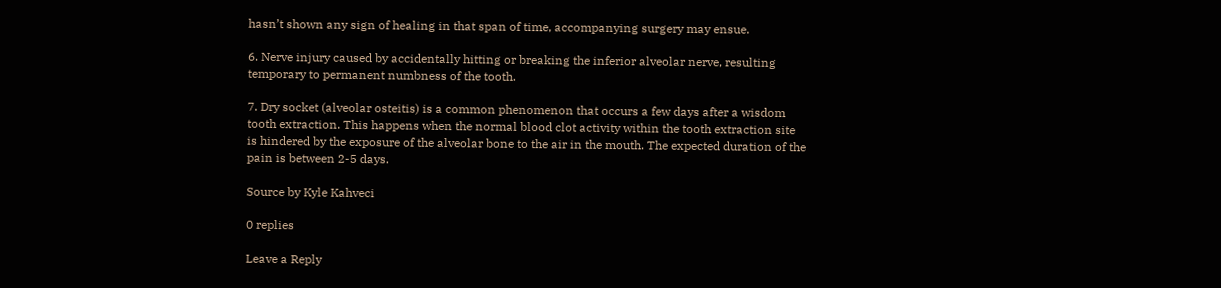hasn’t shown any sign of healing in that span of time, accompanying surgery may ensue.

6. Nerve injury caused by accidentally hitting or breaking the inferior alveolar nerve, resulting temporary to permanent numbness of the tooth.

7. Dry socket (alveolar osteitis) is a common phenomenon that occurs a few days after a wisdom tooth extraction. This happens when the normal blood clot activity within the tooth extraction site is hindered by the exposure of the alveolar bone to the air in the mouth. The expected duration of the pain is between 2-5 days.

Source by Kyle Kahveci

0 replies

Leave a Reply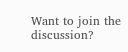Want to join the discussion?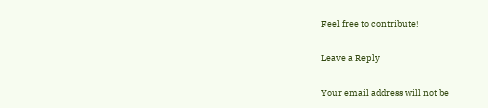Feel free to contribute!

Leave a Reply

Your email address will not be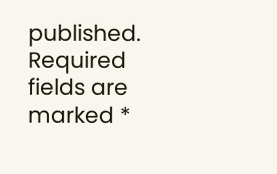published. Required fields are marked *